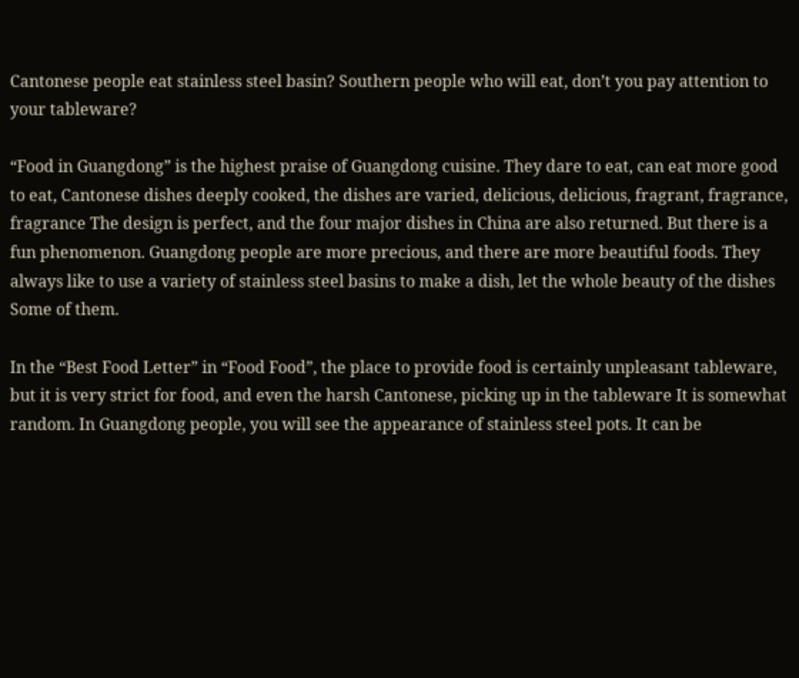Cantonese people eat stainless steel basin? Southern people who will eat, don’t you pay attention to your tableware?

“Food in Guangdong” is the highest praise of Guangdong cuisine. They dare to eat, can eat more good to eat, Cantonese dishes deeply cooked, the dishes are varied, delicious, delicious, fragrant, fragrance, fragrance The design is perfect, and the four major dishes in China are also returned. But there is a fun phenomenon. Guangdong people are more precious, and there are more beautiful foods. They always like to use a variety of stainless steel basins to make a dish, let the whole beauty of the dishes Some of them.

In the “Best Food Letter” in “Food Food”, the place to provide food is certainly unpleasant tableware, but it is very strict for food, and even the harsh Cantonese, picking up in the tableware It is somewhat random. In Guangdong people, you will see the appearance of stainless steel pots. It can be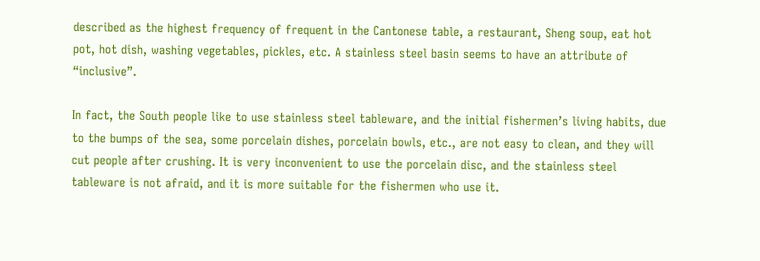described as the highest frequency of frequent in the Cantonese table, a restaurant, Sheng soup, eat hot pot, hot dish, washing vegetables, pickles, etc. A stainless steel basin seems to have an attribute of “inclusive”.

In fact, the South people like to use stainless steel tableware, and the initial fishermen’s living habits, due to the bumps of the sea, some porcelain dishes, porcelain bowls, etc., are not easy to clean, and they will cut people after crushing. It is very inconvenient to use the porcelain disc, and the stainless steel tableware is not afraid, and it is more suitable for the fishermen who use it.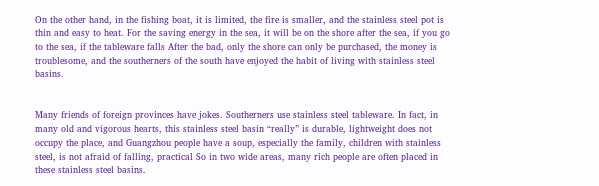On the other hand, in the fishing boat, it is limited, the fire is smaller, and the stainless steel pot is thin and easy to heat. For the saving energy in the sea, it will be on the shore after the sea, if you go to the sea, if the tableware falls After the bad, only the shore can only be purchased, the money is troublesome, and the southerners of the south have enjoyed the habit of living with stainless steel basins.


Many friends of foreign provinces have jokes. Southerners use stainless steel tableware. In fact, in many old and vigorous hearts, this stainless steel basin “really” is durable, lightweight does not occupy the place, and Guangzhou people have a soup, especially the family, children with stainless steel, is not afraid of falling, practical So in two wide areas, many rich people are often placed in these stainless steel basins.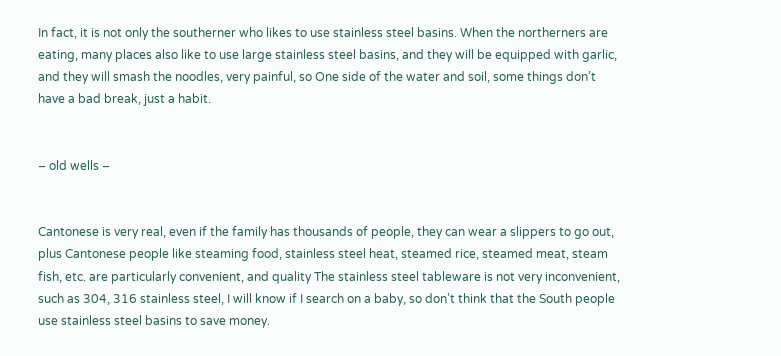In fact, it is not only the southerner who likes to use stainless steel basins. When the northerners are eating, many places also like to use large stainless steel basins, and they will be equipped with garlic, and they will smash the noodles, very painful, so One side of the water and soil, some things don’t have a bad break, just a habit.


– old wells –


Cantonese is very real, even if the family has thousands of people, they can wear a slippers to go out, plus Cantonese people like steaming food, stainless steel heat, steamed rice, steamed meat, steam fish, etc. are particularly convenient, and quality The stainless steel tableware is not very inconvenient, such as 304, 316 stainless steel, I will know if I search on a baby, so don’t think that the South people use stainless steel basins to save money.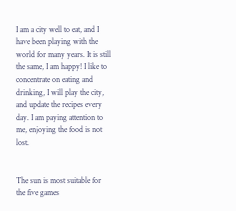I am a city well to eat, and I have been playing with the world for many years. It is still the same, I am happy! I like to concentrate on eating and drinking, I will play the city, and update the recipes every day. I am paying attention to me, enjoying the food is not lost.


The sun is most suitable for the five games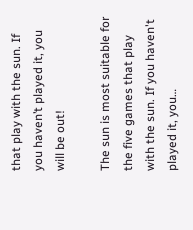that play with the sun. If you haven’t played it, you will be out!

The sun is most suitable for the five games that play with the sun. If you haven't played it, you…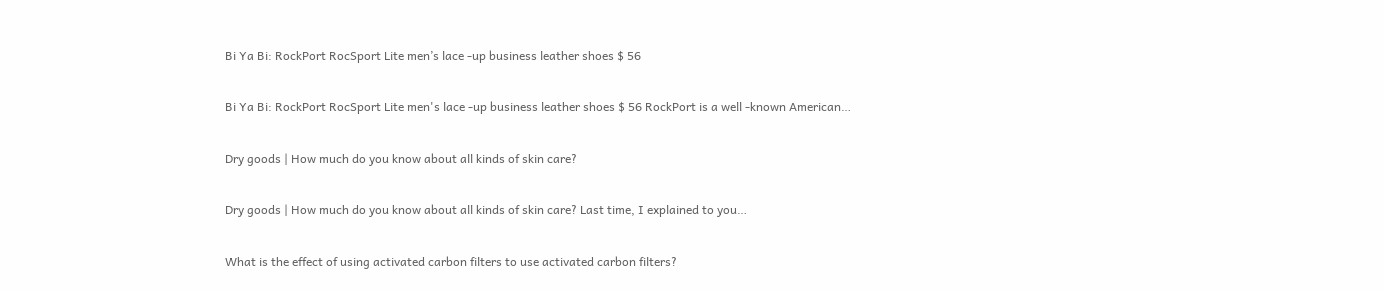Bi Ya Bi: RockPort RocSport Lite men’s lace -up business leather shoes $ 56

Bi Ya Bi: RockPort RocSport Lite men's lace -up business leather shoes $ 56 RockPort is a well -known American…

Dry goods | How much do you know about all kinds of skin care?

Dry goods | How much do you know about all kinds of skin care? Last time, I explained to you…

What is the effect of using activated carbon filters to use activated carbon filters?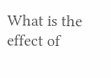What is the effect of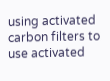using activated carbon filters to use activated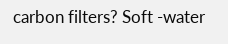carbon filters? Soft -water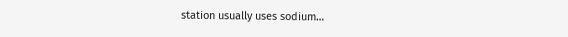station usually uses sodium…